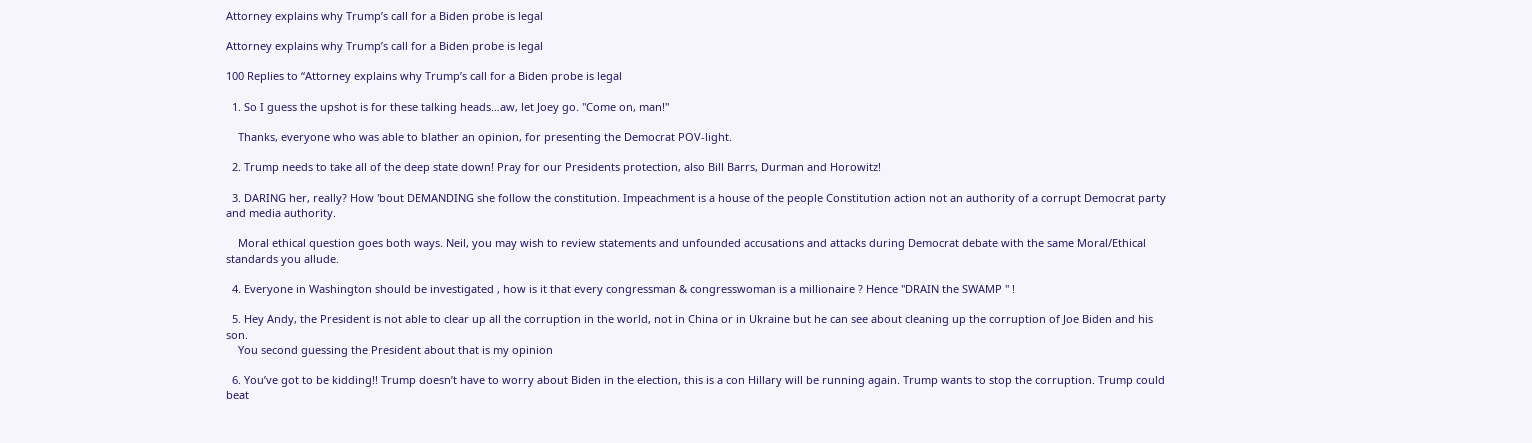Attorney explains why Trump’s call for a Biden probe is legal

Attorney explains why Trump’s call for a Biden probe is legal

100 Replies to “Attorney explains why Trump’s call for a Biden probe is legal

  1. So I guess the upshot is for these talking heads…aw, let Joey go. "Come on, man!"

    Thanks, everyone who was able to blather an opinion, for presenting the Democrat POV-light.

  2. Trump needs to take all of the deep state down! Pray for our Presidents protection, also Bill Barrs, Durman and Horowitz!

  3. DARING her, really? How 'bout DEMANDING she follow the constitution. Impeachment is a house of the people Constitution action not an authority of a corrupt Democrat party and media authority.

    Moral ethical question goes both ways. Neil, you may wish to review statements and unfounded accusations and attacks during Democrat debate with the same Moral/Ethical standards you allude.

  4. Everyone in Washington should be investigated , how is it that every congressman & congresswoman is a millionaire ? Hence "DRAIN the SWAMP " !

  5. Hey Andy, the President is not able to clear up all the corruption in the world, not in China or in Ukraine but he can see about cleaning up the corruption of Joe Biden and his son.
    You second guessing the President about that is my opinion

  6. You’ve got to be kidding!! Trump doesn’t have to worry about Biden in the election, this is a con Hillary will be running again. Trump wants to stop the corruption. Trump could beat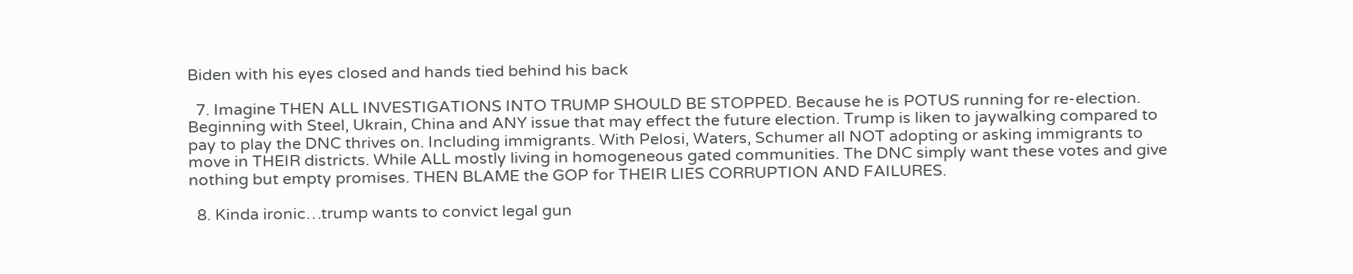Biden with his eyes closed and hands tied behind his back

  7. Imagine THEN ALL INVESTIGATIONS INTO TRUMP SHOULD BE STOPPED. Because he is POTUS running for re-election. Beginning with Steel, Ukrain, China and ANY issue that may effect the future election. Trump is liken to jaywalking compared to pay to play the DNC thrives on. Including immigrants. With Pelosi, Waters, Schumer all NOT adopting or asking immigrants to move in THEIR districts. While ALL mostly living in homogeneous gated communities. The DNC simply want these votes and give nothing but empty promises. THEN BLAME the GOP for THEIR LIES CORRUPTION AND FAILURES.

  8. Kinda ironic…trump wants to convict legal gun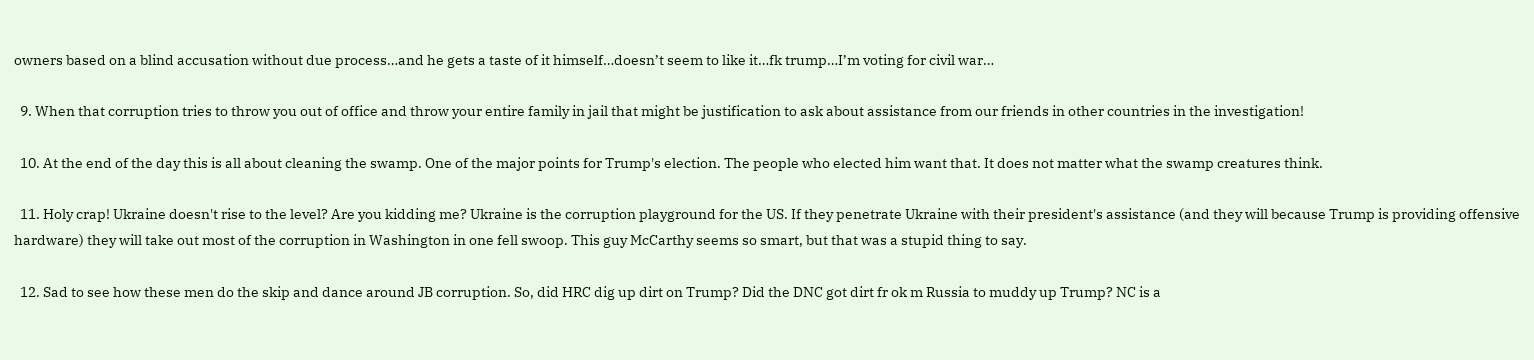owners based on a blind accusation without due process…and he gets a taste of it himself…doesn’t seem to like it…fk trump…I’m voting for civil war…

  9. When that corruption tries to throw you out of office and throw your entire family in jail that might be justification to ask about assistance from our friends in other countries in the investigation!

  10. At the end of the day this is all about cleaning the swamp. One of the major points for Trump's election. The people who elected him want that. It does not matter what the swamp creatures think.

  11. Holy crap! Ukraine doesn't rise to the level? Are you kidding me? Ukraine is the corruption playground for the US. If they penetrate Ukraine with their president's assistance (and they will because Trump is providing offensive hardware) they will take out most of the corruption in Washington in one fell swoop. This guy McCarthy seems so smart, but that was a stupid thing to say.

  12. Sad to see how these men do the skip and dance around JB corruption. So, did HRC dig up dirt on Trump? Did the DNC got dirt fr ok m Russia to muddy up Trump? NC is a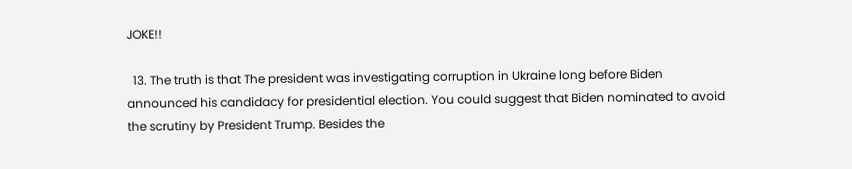JOKE!!

  13. The truth is that The president was investigating corruption in Ukraine long before Biden announced his candidacy for presidential election. You could suggest that Biden nominated to avoid the scrutiny by President Trump. Besides the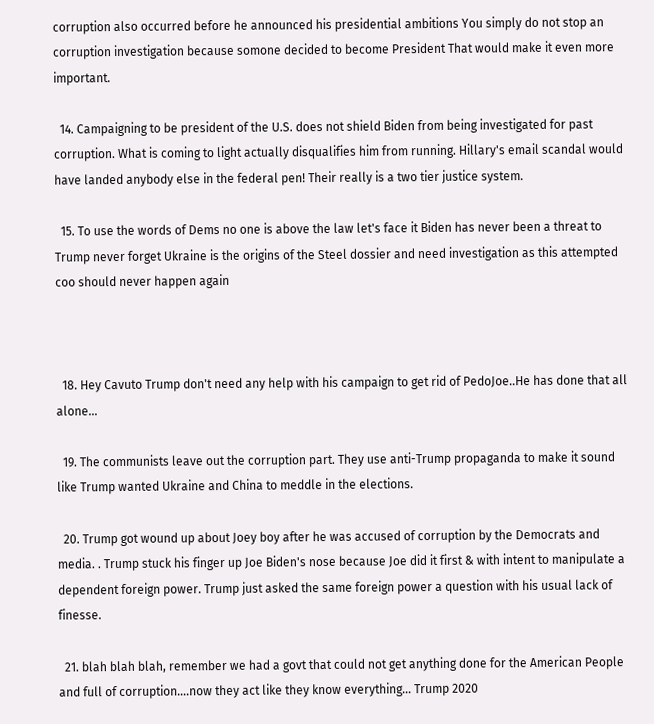corruption also occurred before he announced his presidential ambitions You simply do not stop an corruption investigation because somone decided to become President That would make it even more important.

  14. Campaigning to be president of the U.S. does not shield Biden from being investigated for past corruption. What is coming to light actually disqualifies him from running. Hillary's email scandal would have landed anybody else in the federal pen! Their really is a two tier justice system.

  15. To use the words of Dems no one is above the law let's face it Biden has never been a threat to Trump never forget Ukraine is the origins of the Steel dossier and need investigation as this attempted coo should never happen again



  18. Hey Cavuto Trump don't need any help with his campaign to get rid of PedoJoe..He has done that all alone…

  19. The communists leave out the corruption part. They use anti-Trump propaganda to make it sound like Trump wanted Ukraine and China to meddle in the elections.

  20. Trump got wound up about Joey boy after he was accused of corruption by the Democrats and media. . Trump stuck his finger up Joe Biden's nose because Joe did it first & with intent to manipulate a dependent foreign power. Trump just asked the same foreign power a question with his usual lack of finesse.

  21. blah blah blah, remember we had a govt that could not get anything done for the American People and full of corruption….now they act like they know everything… Trump 2020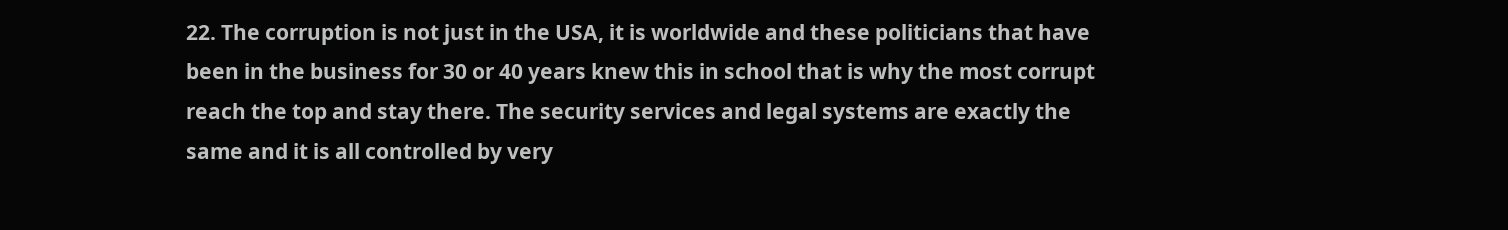22. The corruption is not just in the USA, it is worldwide and these politicians that have been in the business for 30 or 40 years knew this in school that is why the most corrupt reach the top and stay there. The security services and legal systems are exactly the same and it is all controlled by very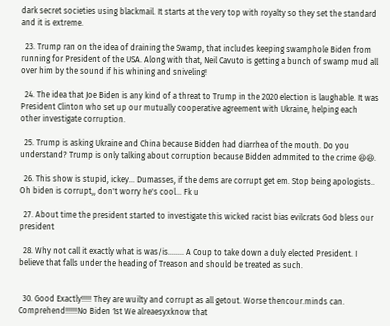dark secret societies using blackmail. It starts at the very top with royalty so they set the standard and it is extreme.

  23. Trump ran on the idea of draining the Swamp, that includes keeping swamphole Biden from running for President of the USA. Along with that, Neil Cavuto is getting a bunch of swamp mud all over him by the sound if his whining and sniveling!

  24. The idea that Joe Biden is any kind of a threat to Trump in the 2020 election is laughable. It was President Clinton who set up our mutually cooperative agreement with Ukraine, helping each other investigate corruption.

  25. Trump is asking Ukraine and China because Bidden had diarrhea of the mouth. Do you understand? Trump is only talking about corruption because Bidden admmited to the crime 😆😆.

  26. This show is stupid, ickey… Dumasses, if the dems are corrupt get em. Stop being apologists.. Oh biden is corrupt,, don't worry he's cool… Fk u

  27. About time the president started to investigate this wicked racist bias evilcrats God bless our president

  28. Why not call it exactly what is was/is…….. A Coup to take down a duly elected President. I believe that falls under the heading of Treason and should be treated as such.


  30. Good Exactly!!!!! They are wuilty and corrupt as all getout. Worse thencour.minds can. Comprehend!!!!!!No Biden 1st We alreaesyxknow that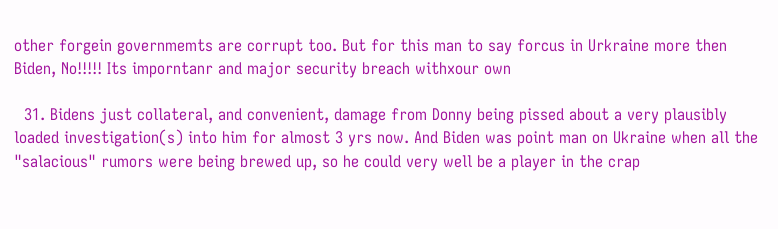other forgein governmemts are corrupt too. But for this man to say forcus in Urkraine more then Biden, No!!!!! Its imporntanr and major security breach withxour own

  31. Bidens just collateral, and convenient, damage from Donny being pissed about a very plausibly loaded investigation(s) into him for almost 3 yrs now. And Biden was point man on Ukraine when all the "salacious" rumors were being brewed up, so he could very well be a player in the crap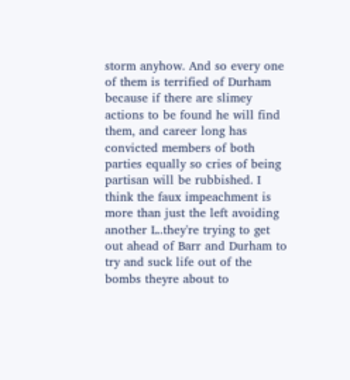storm anyhow. And so every one of them is terrified of Durham because if there are slimey actions to be found he will find them, and career long has convicted members of both parties equally so cries of being partisan will be rubbished. I think the faux impeachment is more than just the left avoiding another L..they're trying to get out ahead of Barr and Durham to try and suck life out of the bombs theyre about to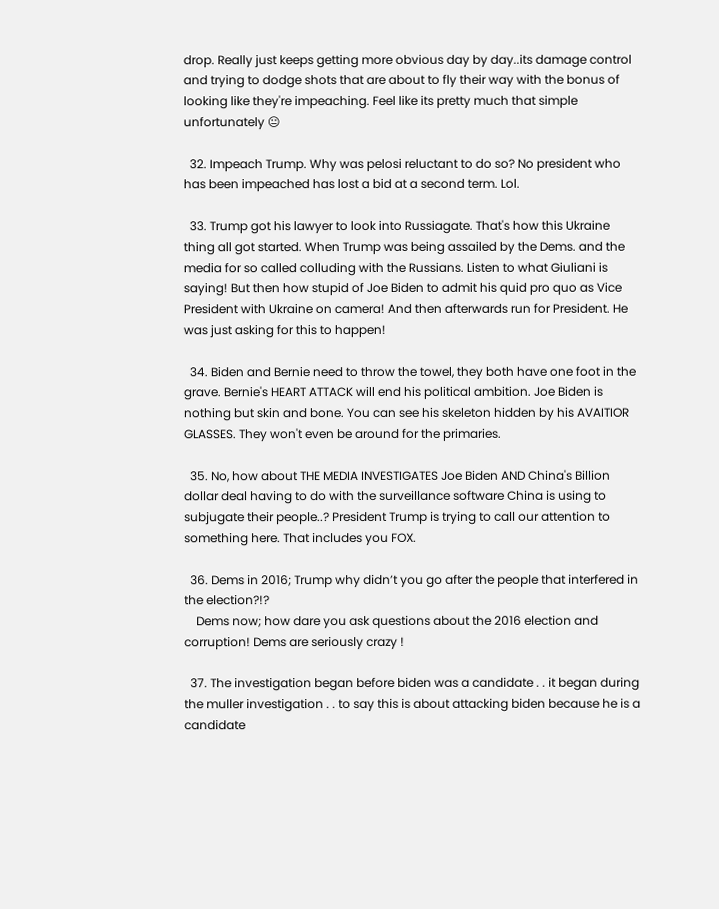drop. Really just keeps getting more obvious day by day..its damage control and trying to dodge shots that are about to fly their way with the bonus of looking like they're impeaching. Feel like its pretty much that simple unfortunately 😐

  32. Impeach Trump. Why was pelosi reluctant to do so? No president who has been impeached has lost a bid at a second term. Lol.

  33. Trump got his lawyer to look into Russiagate. That's how this Ukraine thing all got started. When Trump was being assailed by the Dems. and the media for so called colluding with the Russians. Listen to what Giuliani is saying! But then how stupid of Joe Biden to admit his quid pro quo as Vice President with Ukraine on camera! And then afterwards run for President. He was just asking for this to happen!

  34. Biden and Bernie need to throw the towel, they both have one foot in the grave. Bernie's HEART ATTACK will end his political ambition. Joe Biden is nothing but skin and bone. You can see his skeleton hidden by his AVAITIOR GLASSES. They won't even be around for the primaries.

  35. No, how about THE MEDIA INVESTIGATES Joe Biden AND China's Billion dollar deal having to do with the surveillance software China is using to subjugate their people..? President Trump is trying to call our attention to something here. That includes you FOX.

  36. Dems in 2016; Trump why didn’t you go after the people that interfered in the election?!?
    Dems now; how dare you ask questions about the 2016 election and corruption! Dems are seriously crazy !

  37. The investigation began before biden was a candidate . . it began during the muller investigation . . to say this is about attacking biden because he is a candidate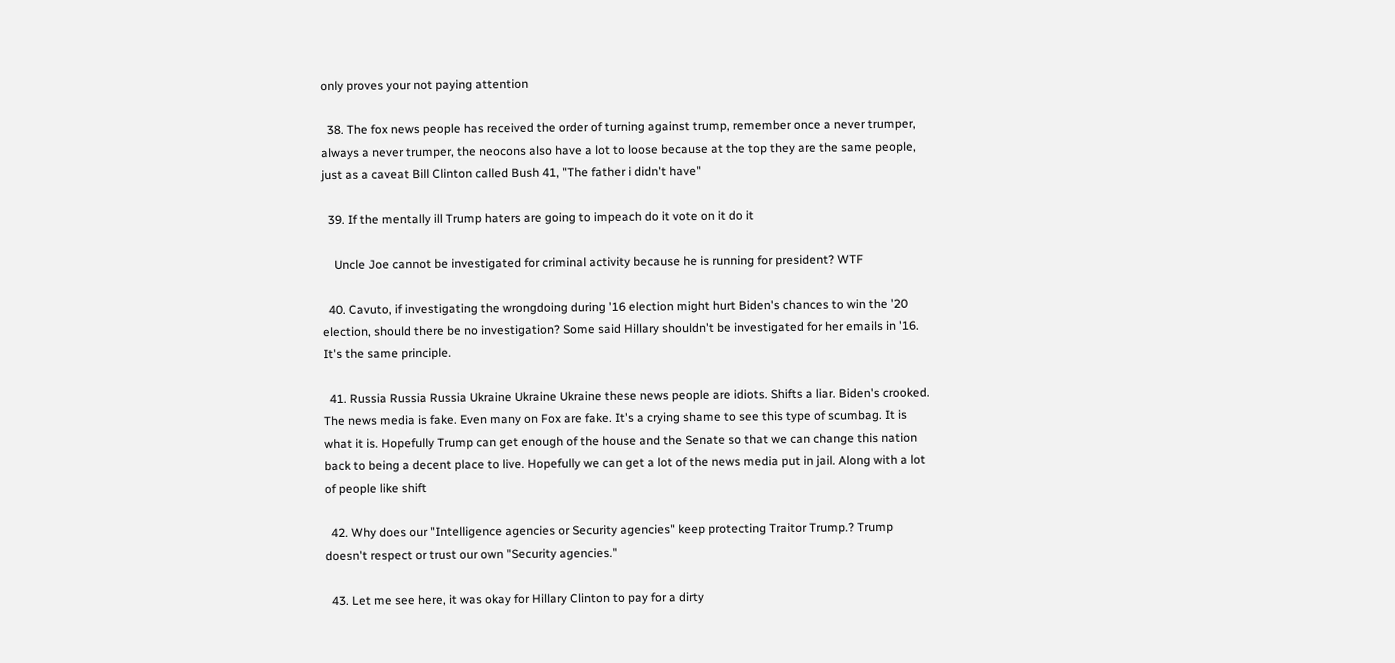only proves your not paying attention

  38. The fox news people has received the order of turning against trump, remember once a never trumper, always a never trumper, the neocons also have a lot to loose because at the top they are the same people, just as a caveat Bill Clinton called Bush 41, "The father i didn't have"

  39. If the mentally ill Trump haters are going to impeach do it vote on it do it

    Uncle Joe cannot be investigated for criminal activity because he is running for president? WTF

  40. Cavuto, if investigating the wrongdoing during '16 election might hurt Biden's chances to win the '20 election, should there be no investigation? Some said Hillary shouldn't be investigated for her emails in '16. It's the same principle.

  41. Russia Russia Russia Ukraine Ukraine Ukraine these news people are idiots. Shifts a liar. Biden's crooked. The news media is fake. Even many on Fox are fake. It's a crying shame to see this type of scumbag. It is what it is. Hopefully Trump can get enough of the house and the Senate so that we can change this nation back to being a decent place to live. Hopefully we can get a lot of the news media put in jail. Along with a lot of people like shift

  42. Why does our "Intelligence agencies or Security agencies" keep protecting Traitor Trump.? Trump doesn't respect or trust our own "Security agencies."

  43. Let me see here, it was okay for Hillary Clinton to pay for a dirty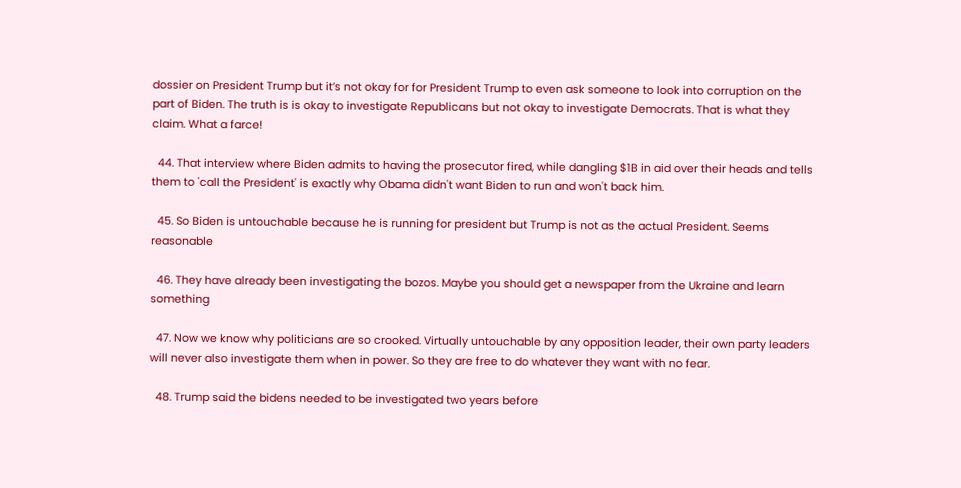dossier on President Trump but it’s not okay for for President Trump to even ask someone to look into corruption on the part of Biden. The truth is is okay to investigate Republicans but not okay to investigate Democrats. That is what they claim. What a farce!

  44. That interview where Biden admits to having the prosecutor fired, while dangling $1B in aid over their heads and tells them to 'call the President' is exactly why Obama didn't want Biden to run and won't back him.

  45. So Biden is untouchable because he is running for president but Trump is not as the actual President. Seems reasonable

  46. They have already been investigating the bozos. Maybe you should get a newspaper from the Ukraine and learn something

  47. Now we know why politicians are so crooked. Virtually untouchable by any opposition leader, their own party leaders will never also investigate them when in power. So they are free to do whatever they want with no fear.

  48. Trump said the bidens needed to be investigated two years before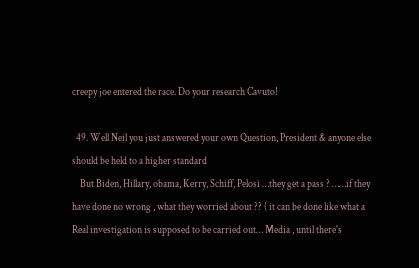creepy joe entered the race. Do your research Cavuto!

  49. Well Neil you just answered your own Question, President & anyone else should be held to a higher standard
    But Biden, Hillary, obama, Kerry, Schiff, Pelosi …they get a pass ? ……if they have done no wrong , what they worried about ?? ( it can be done like what a Real investigation is supposed to be carried out… Media , until there's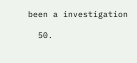been a investigation

  50.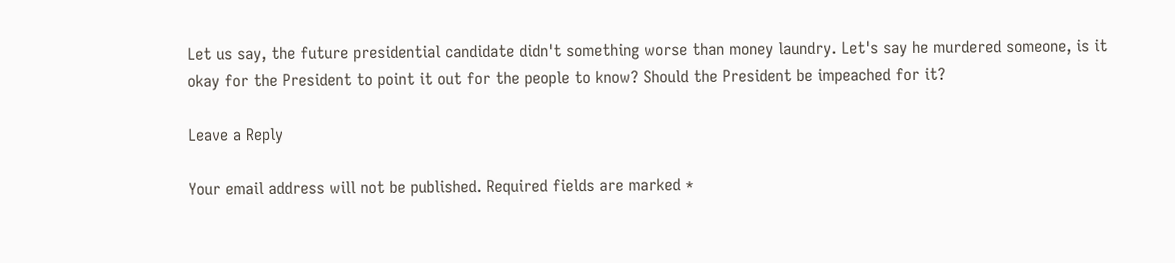Let us say, the future presidential candidate didn't something worse than money laundry. Let's say he murdered someone, is it okay for the President to point it out for the people to know? Should the President be impeached for it?

Leave a Reply

Your email address will not be published. Required fields are marked *